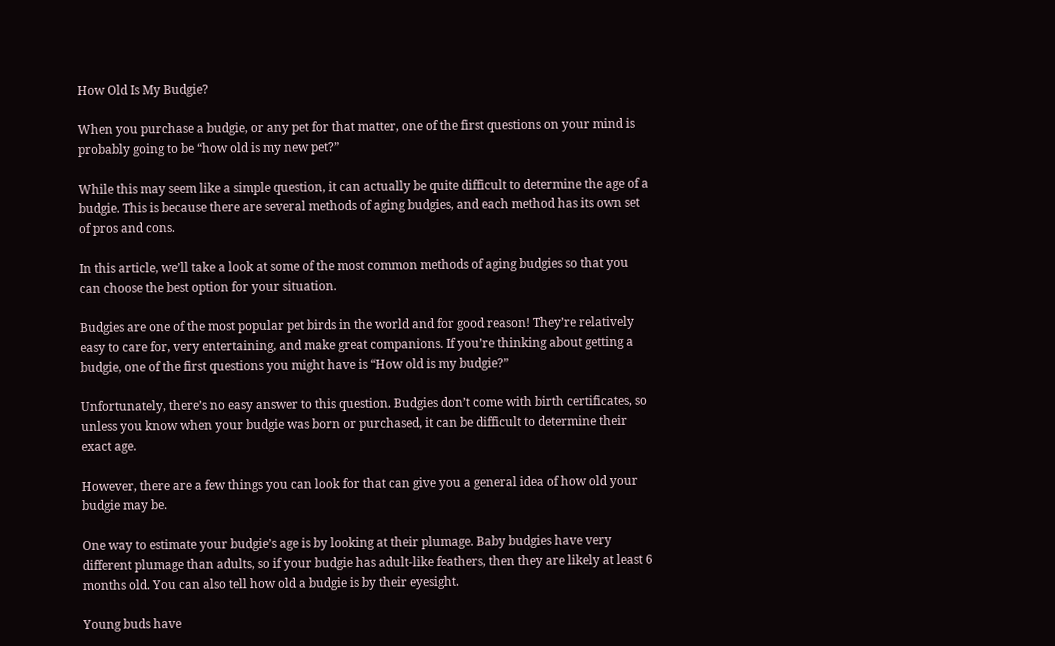How Old Is My Budgie?

When you purchase a budgie, or any pet for that matter, one of the first questions on your mind is probably going to be “how old is my new pet?”

While this may seem like a simple question, it can actually be quite difficult to determine the age of a budgie. This is because there are several methods of aging budgies, and each method has its own set of pros and cons.

In this article, we’ll take a look at some of the most common methods of aging budgies so that you can choose the best option for your situation.

Budgies are one of the most popular pet birds in the world and for good reason! They’re relatively easy to care for, very entertaining, and make great companions. If you’re thinking about getting a budgie, one of the first questions you might have is “How old is my budgie?”

Unfortunately, there’s no easy answer to this question. Budgies don’t come with birth certificates, so unless you know when your budgie was born or purchased, it can be difficult to determine their exact age.

However, there are a few things you can look for that can give you a general idea of how old your budgie may be.

One way to estimate your budgie’s age is by looking at their plumage. Baby budgies have very different plumage than adults, so if your budgie has adult-like feathers, then they are likely at least 6 months old. You can also tell how old a budgie is by their eyesight.

Young buds have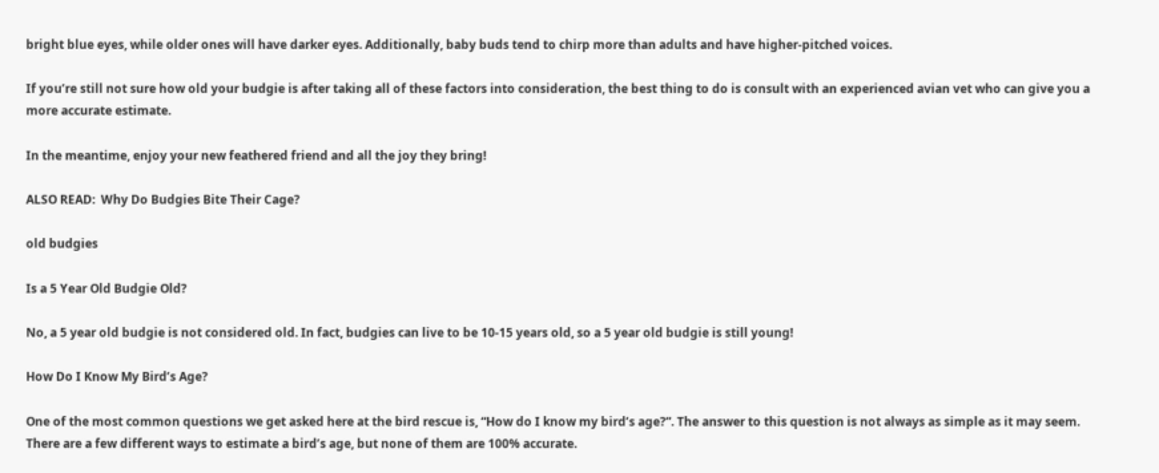bright blue eyes, while older ones will have darker eyes. Additionally, baby buds tend to chirp more than adults and have higher-pitched voices.

If you’re still not sure how old your budgie is after taking all of these factors into consideration, the best thing to do is consult with an experienced avian vet who can give you a more accurate estimate.

In the meantime, enjoy your new feathered friend and all the joy they bring!

ALSO READ:  Why Do Budgies Bite Their Cage?

old budgies

Is a 5 Year Old Budgie Old?

No, a 5 year old budgie is not considered old. In fact, budgies can live to be 10-15 years old, so a 5 year old budgie is still young!

How Do I Know My Bird’s Age?

One of the most common questions we get asked here at the bird rescue is, “How do I know my bird’s age?”. The answer to this question is not always as simple as it may seem. There are a few different ways to estimate a bird’s age, but none of them are 100% accurate.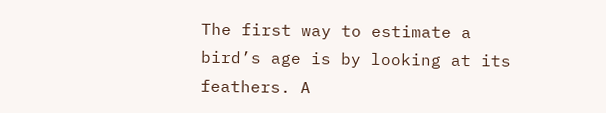The first way to estimate a bird’s age is by looking at its feathers. A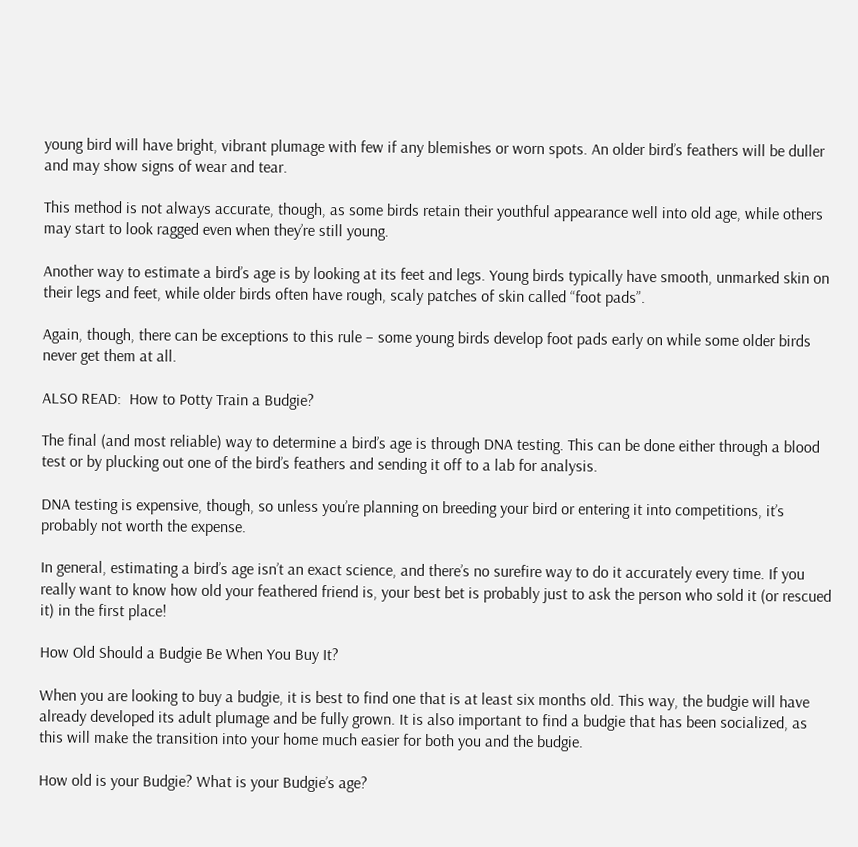young bird will have bright, vibrant plumage with few if any blemishes or worn spots. An older bird’s feathers will be duller and may show signs of wear and tear.

This method is not always accurate, though, as some birds retain their youthful appearance well into old age, while others may start to look ragged even when they’re still young.

Another way to estimate a bird’s age is by looking at its feet and legs. Young birds typically have smooth, unmarked skin on their legs and feet, while older birds often have rough, scaly patches of skin called “foot pads”.

Again, though, there can be exceptions to this rule – some young birds develop foot pads early on while some older birds never get them at all.

ALSO READ:  How to Potty Train a Budgie?

The final (and most reliable) way to determine a bird’s age is through DNA testing. This can be done either through a blood test or by plucking out one of the bird’s feathers and sending it off to a lab for analysis.

DNA testing is expensive, though, so unless you’re planning on breeding your bird or entering it into competitions, it’s probably not worth the expense.

In general, estimating a bird’s age isn’t an exact science, and there’s no surefire way to do it accurately every time. If you really want to know how old your feathered friend is, your best bet is probably just to ask the person who sold it (or rescued it) in the first place!

How Old Should a Budgie Be When You Buy It?

When you are looking to buy a budgie, it is best to find one that is at least six months old. This way, the budgie will have already developed its adult plumage and be fully grown. It is also important to find a budgie that has been socialized, as this will make the transition into your home much easier for both you and the budgie.

How old is your Budgie? What is your Budgie’s age?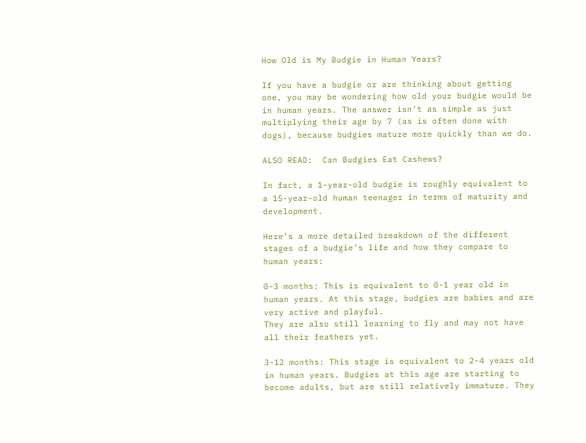How Old is My Budgie in Human Years?

If you have a budgie or are thinking about getting one, you may be wondering how old your budgie would be in human years. The answer isn’t as simple as just multiplying their age by 7 (as is often done with dogs), because budgies mature more quickly than we do.

ALSO READ:  Can Budgies Eat Cashews?

In fact, a 1-year-old budgie is roughly equivalent to a 15-year-old human teenager in terms of maturity and development.

Here’s a more detailed breakdown of the different stages of a budgie’s life and how they compare to human years:

0-3 months: This is equivalent to 0-1 year old in human years. At this stage, budgies are babies and are very active and playful.
They are also still learning to fly and may not have all their feathers yet.

3-12 months: This stage is equivalent to 2-4 years old in human years. Budgies at this age are starting to become adults, but are still relatively immature. They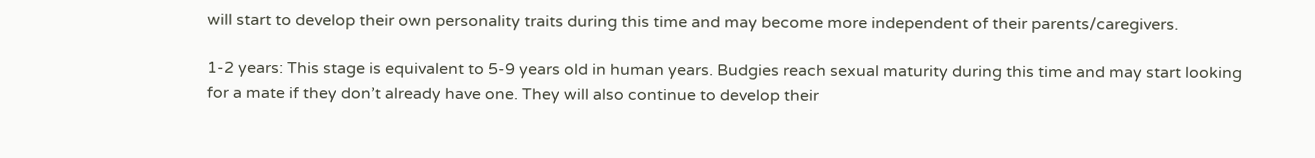will start to develop their own personality traits during this time and may become more independent of their parents/caregivers.

1-2 years: This stage is equivalent to 5-9 years old in human years. Budgies reach sexual maturity during this time and may start looking for a mate if they don’t already have one. They will also continue to develop their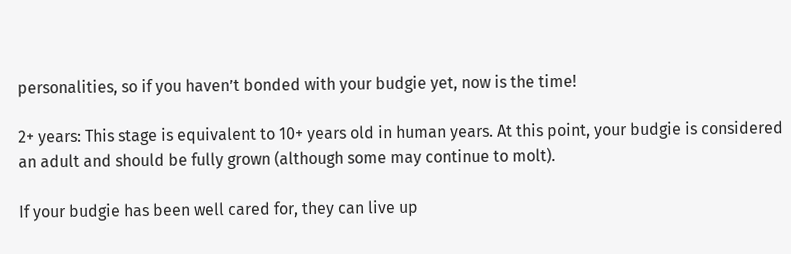personalities, so if you haven’t bonded with your budgie yet, now is the time!

2+ years: This stage is equivalent to 10+ years old in human years. At this point, your budgie is considered an adult and should be fully grown (although some may continue to molt).

If your budgie has been well cared for, they can live up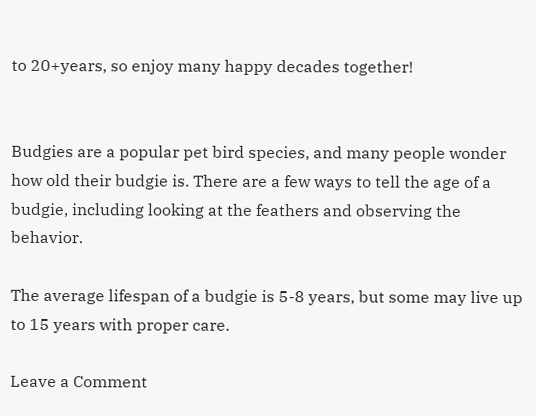to 20+years, so enjoy many happy decades together!


Budgies are a popular pet bird species, and many people wonder how old their budgie is. There are a few ways to tell the age of a budgie, including looking at the feathers and observing the behavior.

The average lifespan of a budgie is 5-8 years, but some may live up to 15 years with proper care.

Leave a Comment